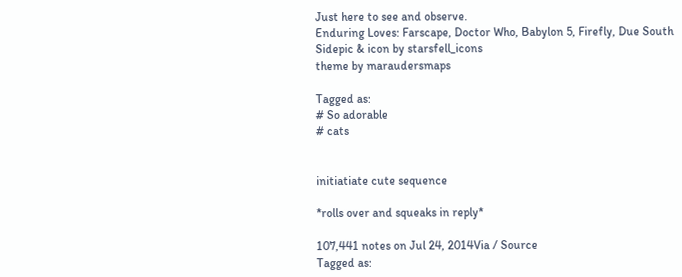Just here to see and observe.
Enduring Loves: Farscape, Doctor Who, Babylon 5, Firefly, Due South
Sidepic & icon by starsfell_icons
theme by maraudersmaps

Tagged as:
# So adorable
# cats


initiatiate cute sequence

*rolls over and squeaks in reply*

107,441 notes on Jul 24, 2014Via / Source
Tagged as: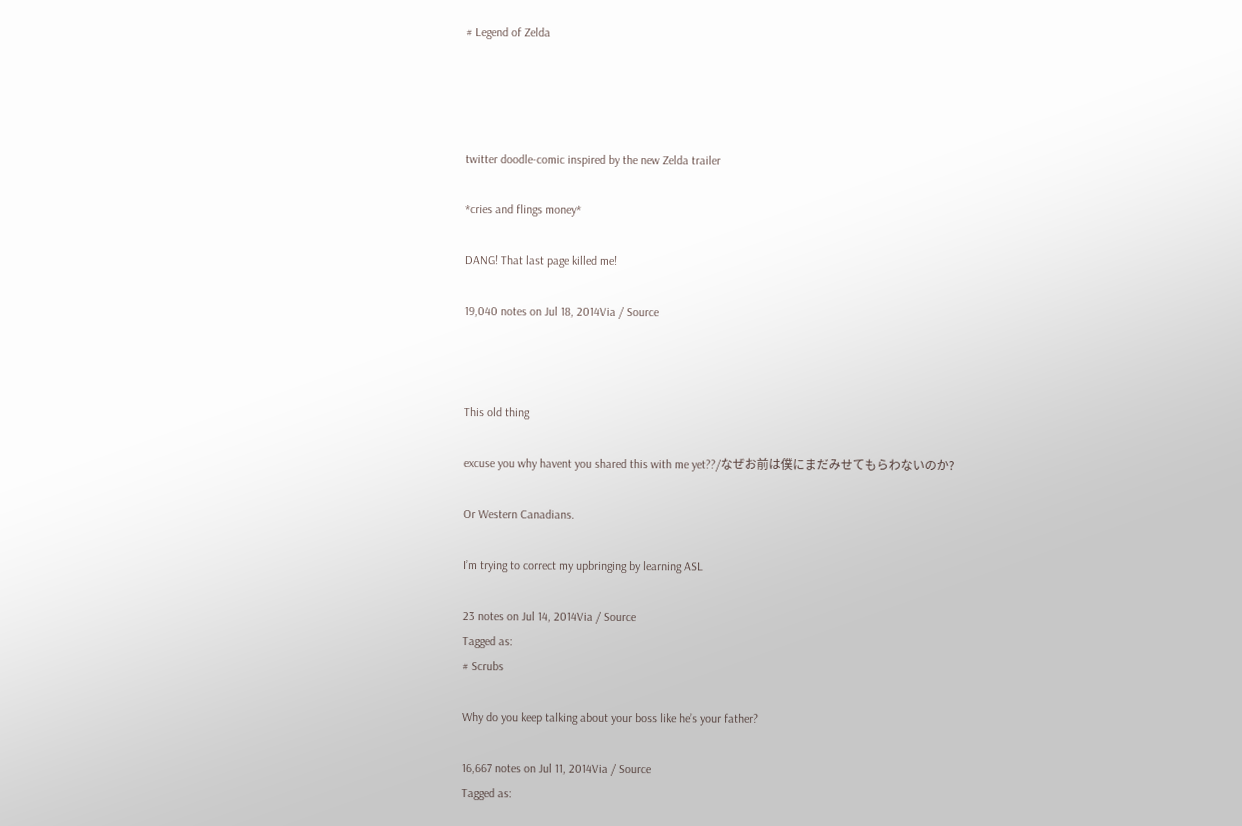# Legend of Zelda




twitter doodle-comic inspired by the new Zelda trailer

*cries and flings money*

DANG! That last page killed me!

19,040 notes on Jul 18, 2014Via / Source



This old thing

excuse you why havent you shared this with me yet??/なぜお前は僕にまだみせてもらわないのか?

Or Western Canadians.

I’m trying to correct my upbringing by learning ASL

23 notes on Jul 14, 2014Via / Source
Tagged as:
# Scrubs

Why do you keep talking about your boss like he’s your father?

16,667 notes on Jul 11, 2014Via / Source
Tagged as: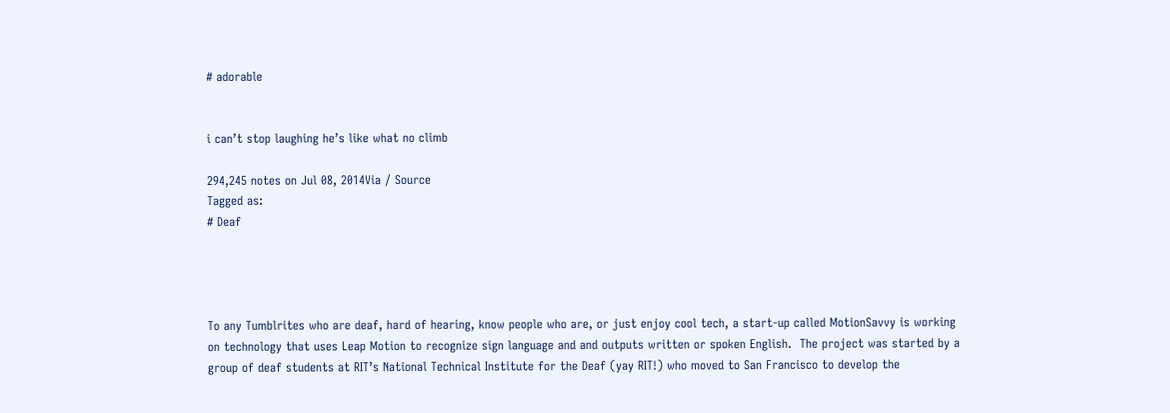# adorable


i can’t stop laughing he’s like what no climb

294,245 notes on Jul 08, 2014Via / Source
Tagged as:
# Deaf




To any Tumblrites who are deaf, hard of hearing, know people who are, or just enjoy cool tech, a start-up called MotionSavvy is working on technology that uses Leap Motion to recognize sign language and and outputs written or spoken English.  The project was started by a group of deaf students at RIT’s National Technical Institute for the Deaf (yay RIT!) who moved to San Francisco to develop the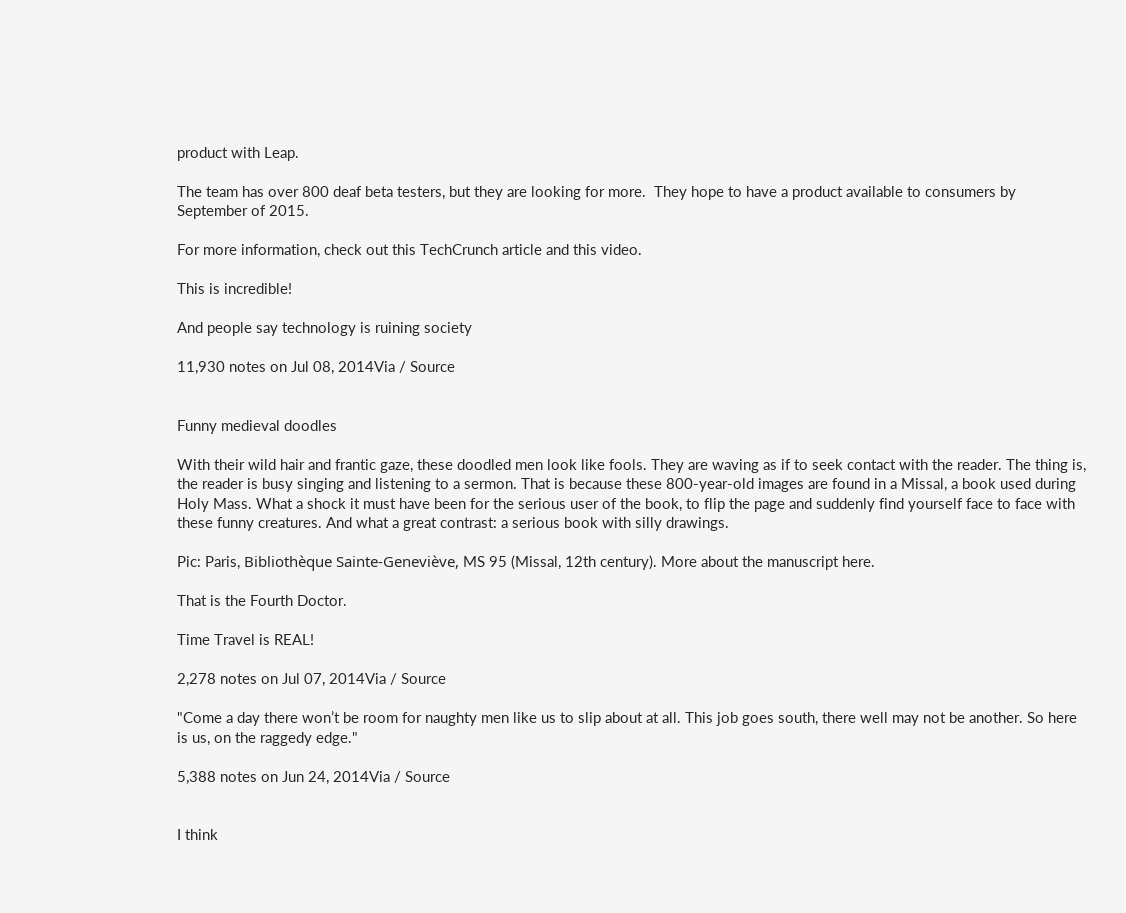product with Leap.

The team has over 800 deaf beta testers, but they are looking for more.  They hope to have a product available to consumers by September of 2015.

For more information, check out this TechCrunch article and this video.

This is incredible!

And people say technology is ruining society

11,930 notes on Jul 08, 2014Via / Source


Funny medieval doodles

With their wild hair and frantic gaze, these doodled men look like fools. They are waving as if to seek contact with the reader. The thing is, the reader is busy singing and listening to a sermon. That is because these 800-year-old images are found in a Missal, a book used during Holy Mass. What a shock it must have been for the serious user of the book, to flip the page and suddenly find yourself face to face with these funny creatures. And what a great contrast: a serious book with silly drawings.

Pic: Paris, Bibliothèque Sainte-Geneviève, MS 95 (Missal, 12th century). More about the manuscript here.

That is the Fourth Doctor.

Time Travel is REAL!

2,278 notes on Jul 07, 2014Via / Source

"Come a day there won’t be room for naughty men like us to slip about at all. This job goes south, there well may not be another. So here is us, on the raggedy edge."

5,388 notes on Jun 24, 2014Via / Source


I think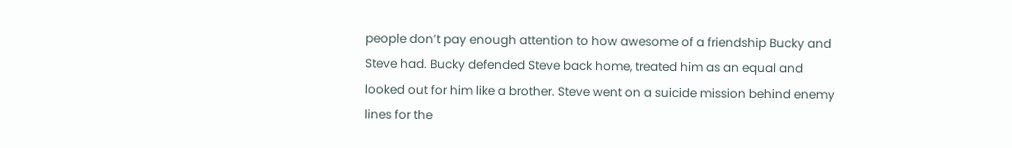people don’t pay enough attention to how awesome of a friendship Bucky and Steve had. Bucky defended Steve back home, treated him as an equal and looked out for him like a brother. Steve went on a suicide mission behind enemy lines for the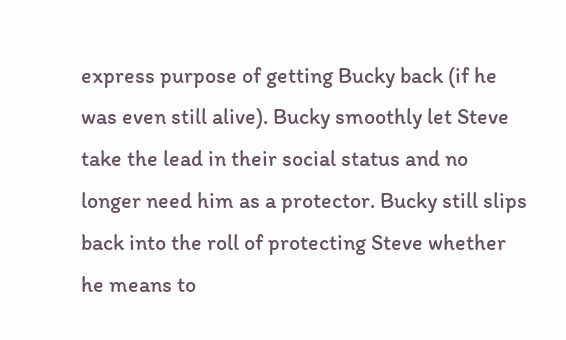express purpose of getting Bucky back (if he was even still alive). Bucky smoothly let Steve take the lead in their social status and no longer need him as a protector. Bucky still slips back into the roll of protecting Steve whether he means to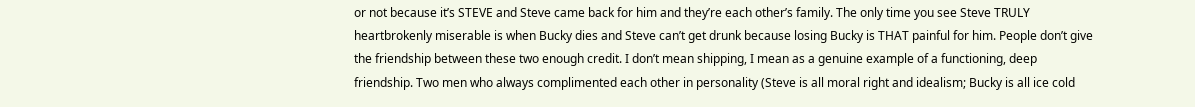or not because it’s STEVE and Steve came back for him and they’re each other’s family. The only time you see Steve TRULY heartbrokenly miserable is when Bucky dies and Steve can’t get drunk because losing Bucky is THAT painful for him. People don’t give the friendship between these two enough credit. I don’t mean shipping, I mean as a genuine example of a functioning, deep friendship. Two men who always complimented each other in personality (Steve is all moral right and idealism; Bucky is all ice cold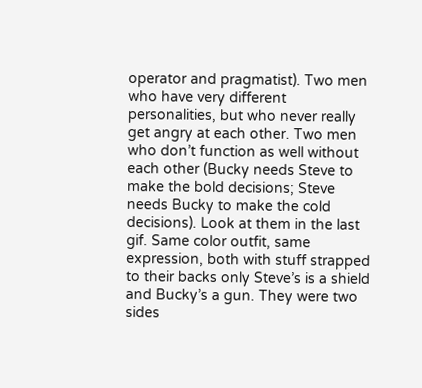operator and pragmatist). Two men who have very different personalities, but who never really get angry at each other. Two men who don’t function as well without each other (Bucky needs Steve to make the bold decisions; Steve needs Bucky to make the cold decisions). Look at them in the last gif. Same color outfit, same expression, both with stuff strapped to their backs only Steve’s is a shield and Bucky’s a gun. They were two sides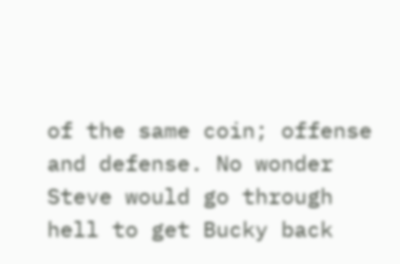of the same coin; offense and defense. No wonder Steve would go through hell to get Bucky back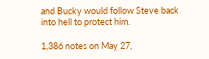and Bucky would follow Steve back into hell to protect him.

1,386 notes on May 27,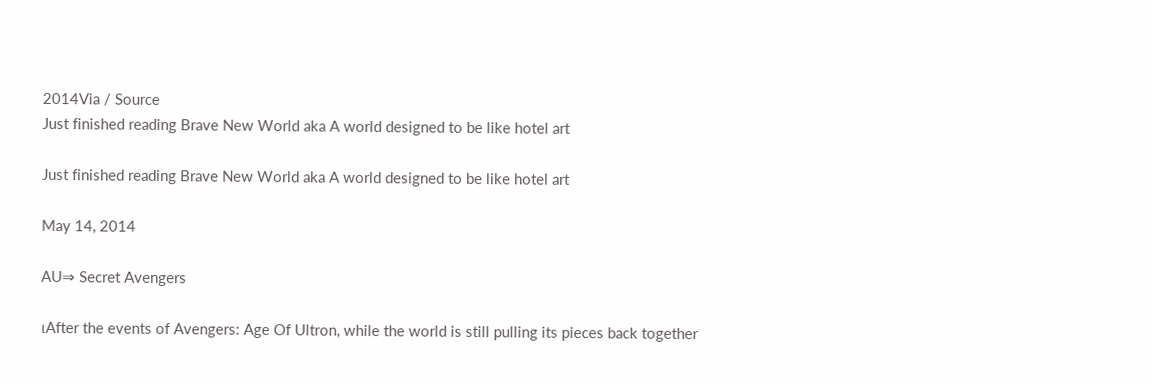2014Via / Source
Just finished reading Brave New World aka A world designed to be like hotel art

Just finished reading Brave New World aka A world designed to be like hotel art

May 14, 2014

AU⇒ Secret Avengers

เAfter the events of Avengers: Age Of Ultron, while the world is still pulling its pieces back together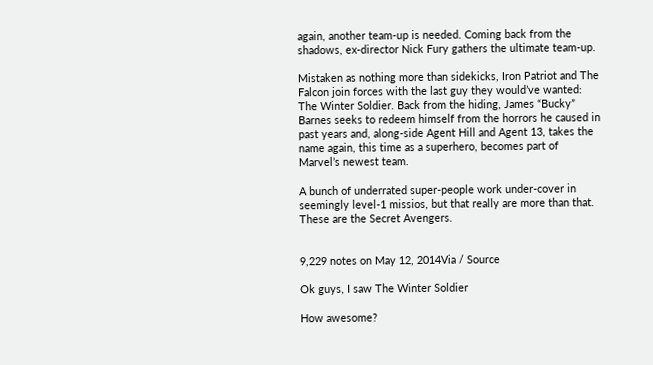again, another team-up is needed. Coming back from the shadows, ex-director Nick Fury gathers the ultimate team-up.

Mistaken as nothing more than sidekicks, Iron Patriot and The Falcon join forces with the last guy they would’ve wanted: The Winter Soldier. Back from the hiding, James “Bucky” Barnes seeks to redeem himself from the horrors he caused in past years and, along-side Agent Hill and Agent 13, takes the name again, this time as a superhero, becomes part of Marvel’s newest team.

A bunch of underrated super-people work under-cover in seemingly level-1 missios, but that really are more than that. These are the Secret Avengers.


9,229 notes on May 12, 2014Via / Source

Ok guys, I saw The Winter Soldier

How awesome?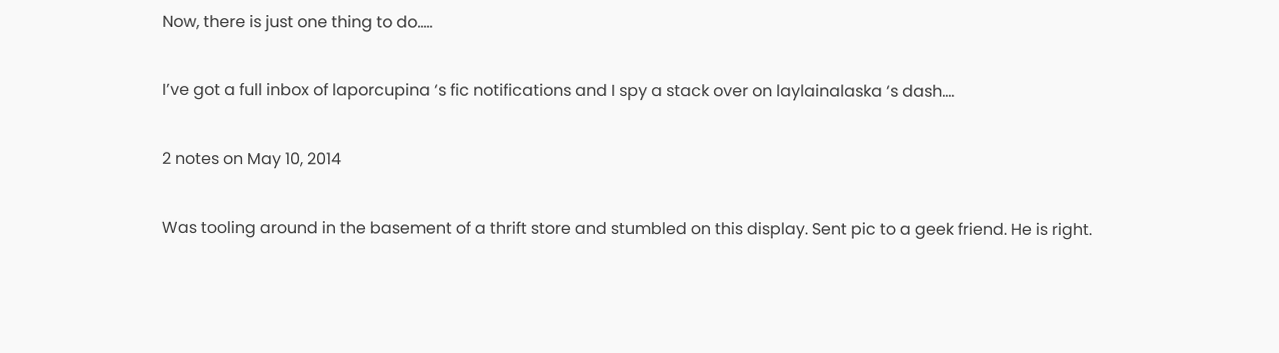Now, there is just one thing to do…..

I’ve got a full inbox of laporcupina ‘s fic notifications and I spy a stack over on laylainalaska ‘s dash….

2 notes on May 10, 2014

Was tooling around in the basement of a thrift store and stumbled on this display. Sent pic to a geek friend. He is right.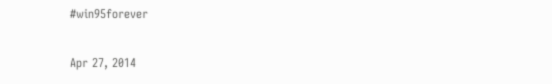#win95forever

Apr 27, 2014